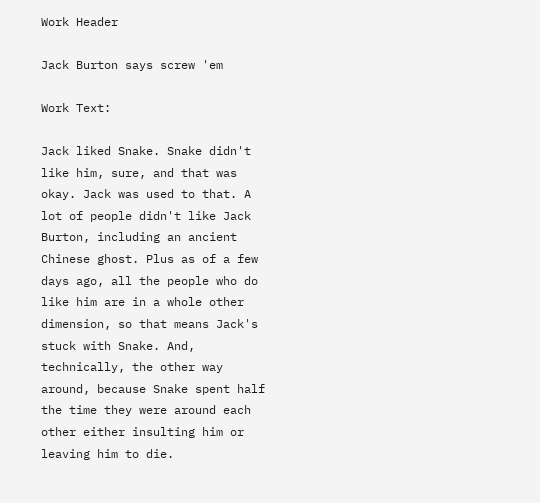Work Header

Jack Burton says screw 'em

Work Text:

Jack liked Snake. Snake didn't like him, sure, and that was okay. Jack was used to that. A lot of people didn't like Jack Burton, including an ancient Chinese ghost. Plus as of a few days ago, all the people who do like him are in a whole other dimension, so that means Jack's stuck with Snake. And, technically, the other way around, because Snake spent half the time they were around each other either insulting him or leaving him to die.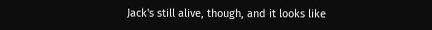Jack's still alive, though, and it looks like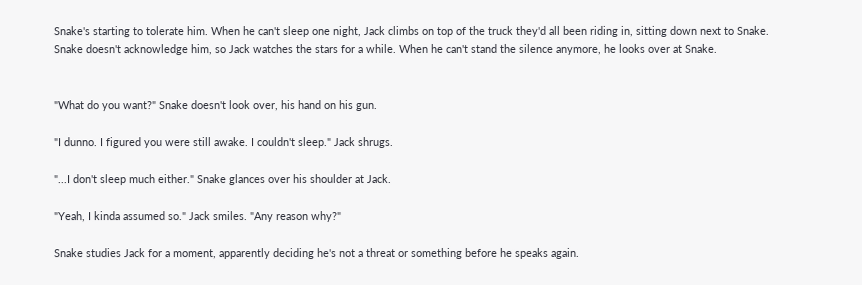Snake's starting to tolerate him. When he can't sleep one night, Jack climbs on top of the truck they'd all been riding in, sitting down next to Snake. Snake doesn't acknowledge him, so Jack watches the stars for a while. When he can't stand the silence anymore, he looks over at Snake.


"What do you want?" Snake doesn't look over, his hand on his gun.

"I dunno. I figured you were still awake. I couldn't sleep." Jack shrugs.

"...I don't sleep much either." Snake glances over his shoulder at Jack.

"Yeah, I kinda assumed so." Jack smiles. "Any reason why?"

Snake studies Jack for a moment, apparently deciding he's not a threat or something before he speaks again.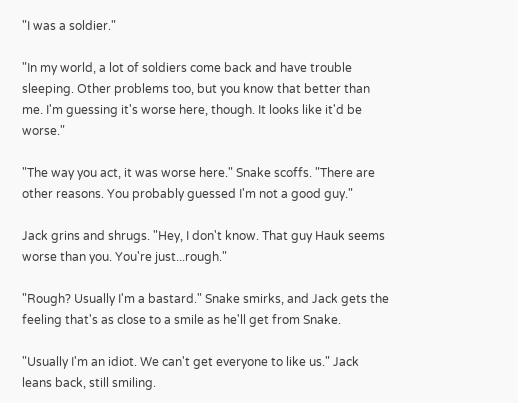"I was a soldier."

"In my world, a lot of soldiers come back and have trouble sleeping. Other problems too, but you know that better than me. I'm guessing it's worse here, though. It looks like it'd be worse."

"The way you act, it was worse here." Snake scoffs. "There are other reasons. You probably guessed I'm not a good guy."

Jack grins and shrugs. "Hey, I don't know. That guy Hauk seems worse than you. You're just...rough."

"Rough? Usually I'm a bastard." Snake smirks, and Jack gets the feeling that's as close to a smile as he'll get from Snake.

"Usually I'm an idiot. We can't get everyone to like us." Jack leans back, still smiling.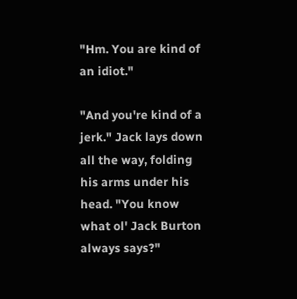"Hm. You are kind of an idiot."

"And you're kind of a jerk." Jack lays down all the way, folding his arms under his head. "You know what ol' Jack Burton always says?"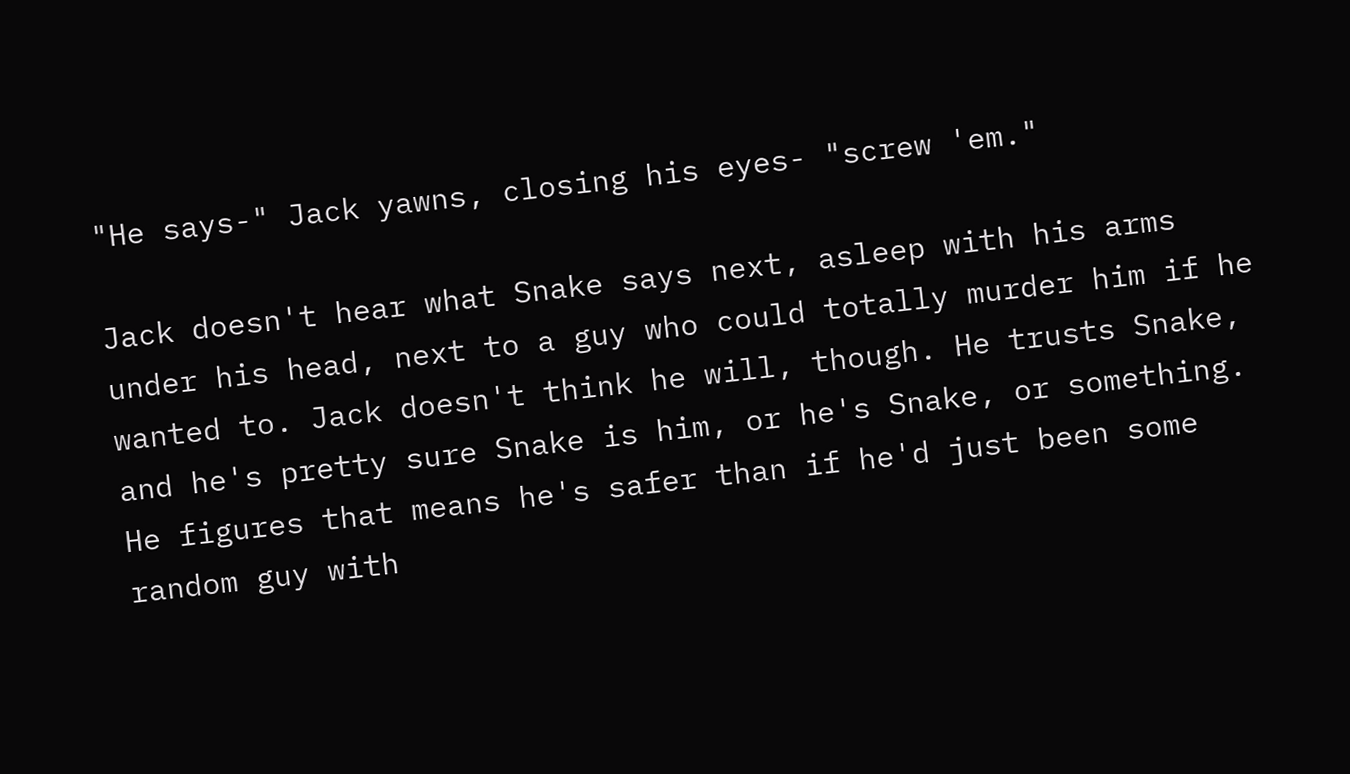"He says-" Jack yawns, closing his eyes- "screw 'em."

Jack doesn't hear what Snake says next, asleep with his arms under his head, next to a guy who could totally murder him if he wanted to. Jack doesn't think he will, though. He trusts Snake, and he's pretty sure Snake is him, or he's Snake, or something. He figures that means he's safer than if he'd just been some random guy with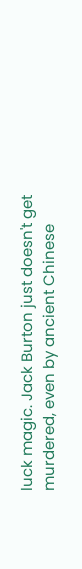luck magic. Jack Burton just doesn't get murdered, even by ancient Chinese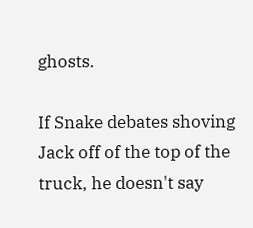ghosts.

If Snake debates shoving Jack off of the top of the truck, he doesn't say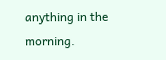anything in the morning.